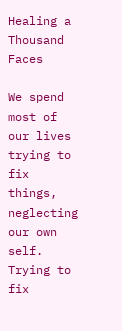Healing a Thousand Faces

We spend most of our lives trying to fix things, neglecting our own self. Trying to fix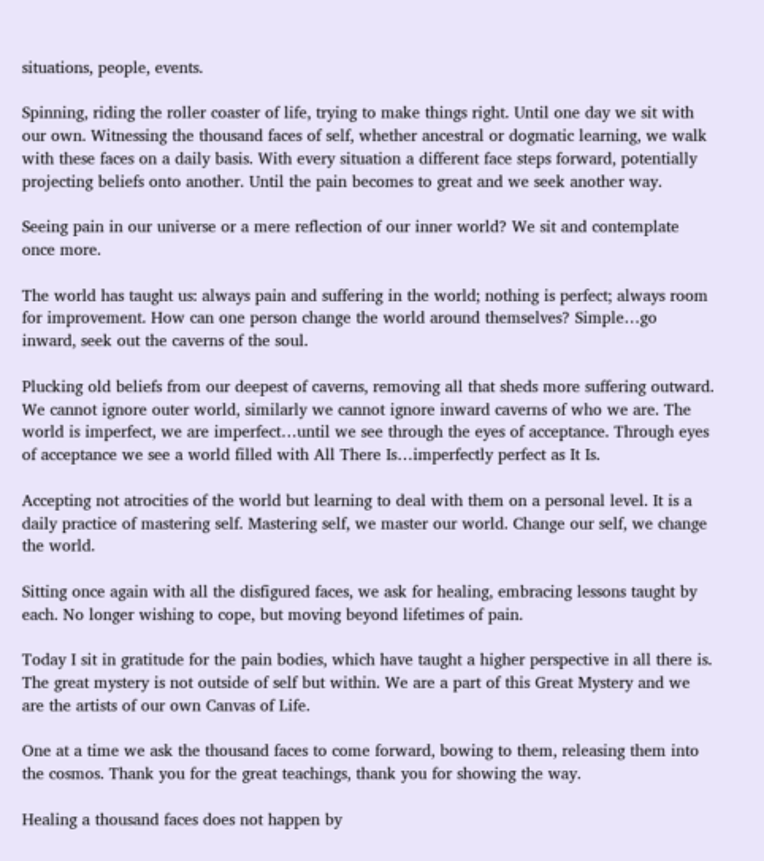situations, people, events.

Spinning, riding the roller coaster of life, trying to make things right. Until one day we sit with our own. Witnessing the thousand faces of self, whether ancestral or dogmatic learning, we walk with these faces on a daily basis. With every situation a different face steps forward, potentially projecting beliefs onto another. Until the pain becomes to great and we seek another way.

Seeing pain in our universe or a mere reflection of our inner world? We sit and contemplate once more.

The world has taught us: always pain and suffering in the world; nothing is perfect; always room for improvement. How can one person change the world around themselves? Simple…go inward, seek out the caverns of the soul.

Plucking old beliefs from our deepest of caverns, removing all that sheds more suffering outward. We cannot ignore outer world, similarly we cannot ignore inward caverns of who we are. The world is imperfect, we are imperfect…until we see through the eyes of acceptance. Through eyes of acceptance we see a world filled with All There Is…imperfectly perfect as It Is.

Accepting not atrocities of the world but learning to deal with them on a personal level. It is a daily practice of mastering self. Mastering self, we master our world. Change our self, we change the world.

Sitting once again with all the disfigured faces, we ask for healing, embracing lessons taught by each. No longer wishing to cope, but moving beyond lifetimes of pain.

Today I sit in gratitude for the pain bodies, which have taught a higher perspective in all there is. The great mystery is not outside of self but within. We are a part of this Great Mystery and we are the artists of our own Canvas of Life.

One at a time we ask the thousand faces to come forward, bowing to them, releasing them into the cosmos. Thank you for the great teachings, thank you for showing the way.

Healing a thousand faces does not happen by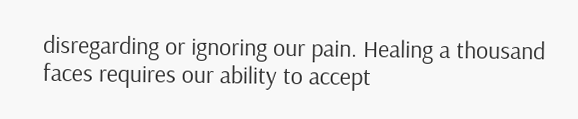disregarding or ignoring our pain. Healing a thousand faces requires our ability to accept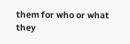them for who or what they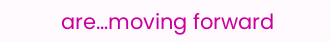are…moving forward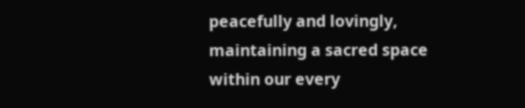peacefully and lovingly, maintaining a sacred space within our every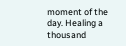moment of the day. Healing a thousand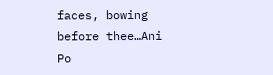faces, bowing before thee…Ani Po